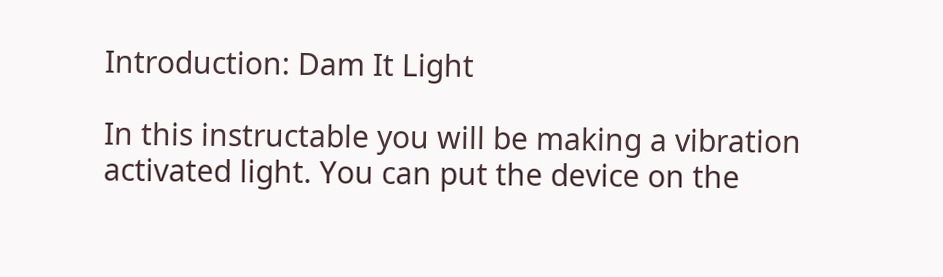Introduction: Dam It Light

In this instructable you will be making a vibration activated light. You can put the device on the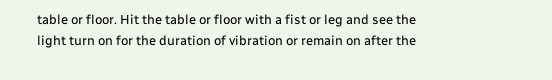table or floor. Hit the table or floor with a fist or leg and see the light turn on for the duration of vibration or remain on after the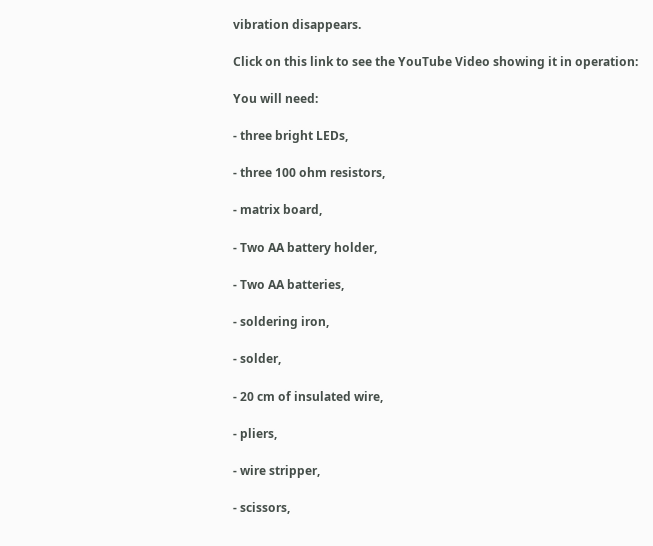vibration disappears.

Click on this link to see the YouTube Video showing it in operation:

You will need:

- three bright LEDs,

- three 100 ohm resistors,

- matrix board,

- Two AA battery holder,

- Two AA batteries,

- soldering iron,

- solder,

- 20 cm of insulated wire,

- pliers,

- wire stripper,

- scissors,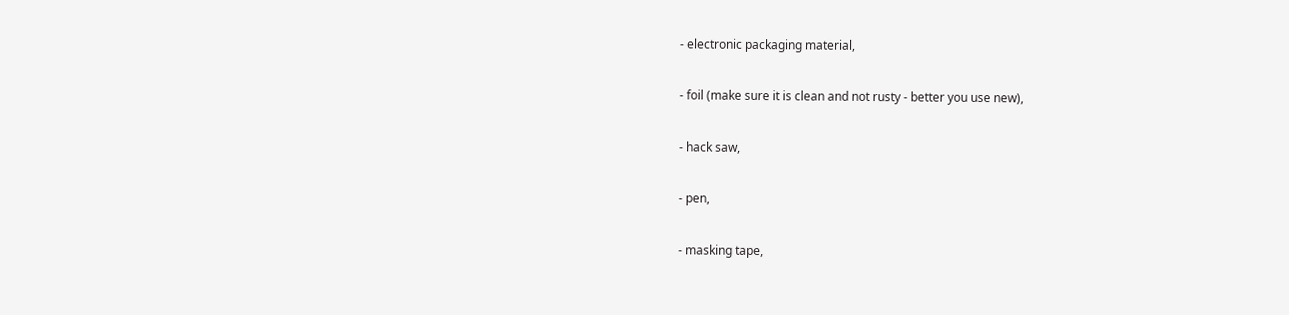- electronic packaging material,

- foil (make sure it is clean and not rusty - better you use new),

- hack saw,

- pen,

- masking tape,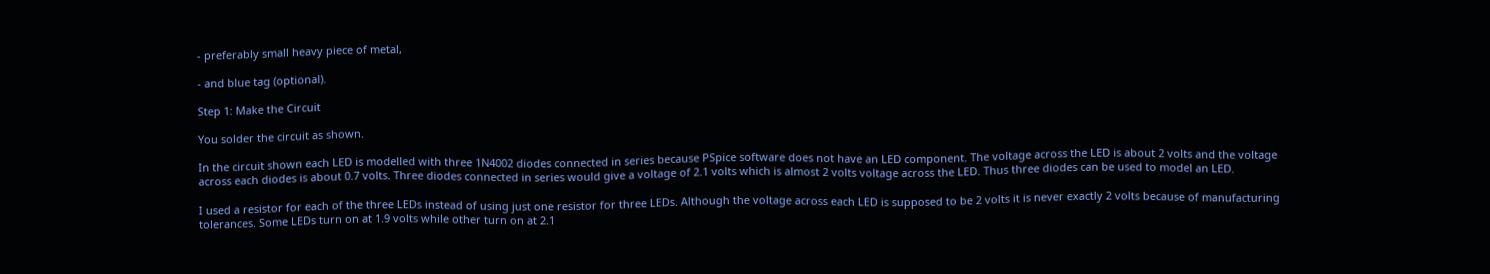- preferably small heavy piece of metal,

- and blue tag (optional).

Step 1: Make the Circuit

You solder the circuit as shown.

In the circuit shown each LED is modelled with three 1N4002 diodes connected in series because PSpice software does not have an LED component. The voltage across the LED is about 2 volts and the voltage across each diodes is about 0.7 volts. Three diodes connected in series would give a voltage of 2.1 volts which is almost 2 volts voltage across the LED. Thus three diodes can be used to model an LED.

I used a resistor for each of the three LEDs instead of using just one resistor for three LEDs. Although the voltage across each LED is supposed to be 2 volts it is never exactly 2 volts because of manufacturing tolerances. Some LEDs turn on at 1.9 volts while other turn on at 2.1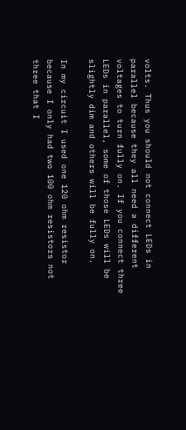volts. Thus you should not connect LEDs in parallel because they all need a different voltages to turn fully on. If you connect three LEDs in parallel, some of those LEDs will be slightly dim and others will be fully on.

In my circuit I used one 120 ohm resistor because I only had two 100 ohm resistors not three that I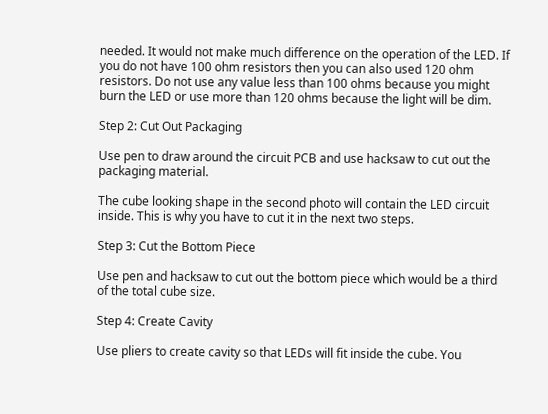needed. It would not make much difference on the operation of the LED. If you do not have 100 ohm resistors then you can also used 120 ohm resistors. Do not use any value less than 100 ohms because you might burn the LED or use more than 120 ohms because the light will be dim.

Step 2: Cut Out Packaging

Use pen to draw around the circuit PCB and use hacksaw to cut out the packaging material.

The cube looking shape in the second photo will contain the LED circuit inside. This is why you have to cut it in the next two steps.

Step 3: Cut the Bottom Piece

Use pen and hacksaw to cut out the bottom piece which would be a third of the total cube size.

Step 4: Create Cavity

Use pliers to create cavity so that LEDs will fit inside the cube. You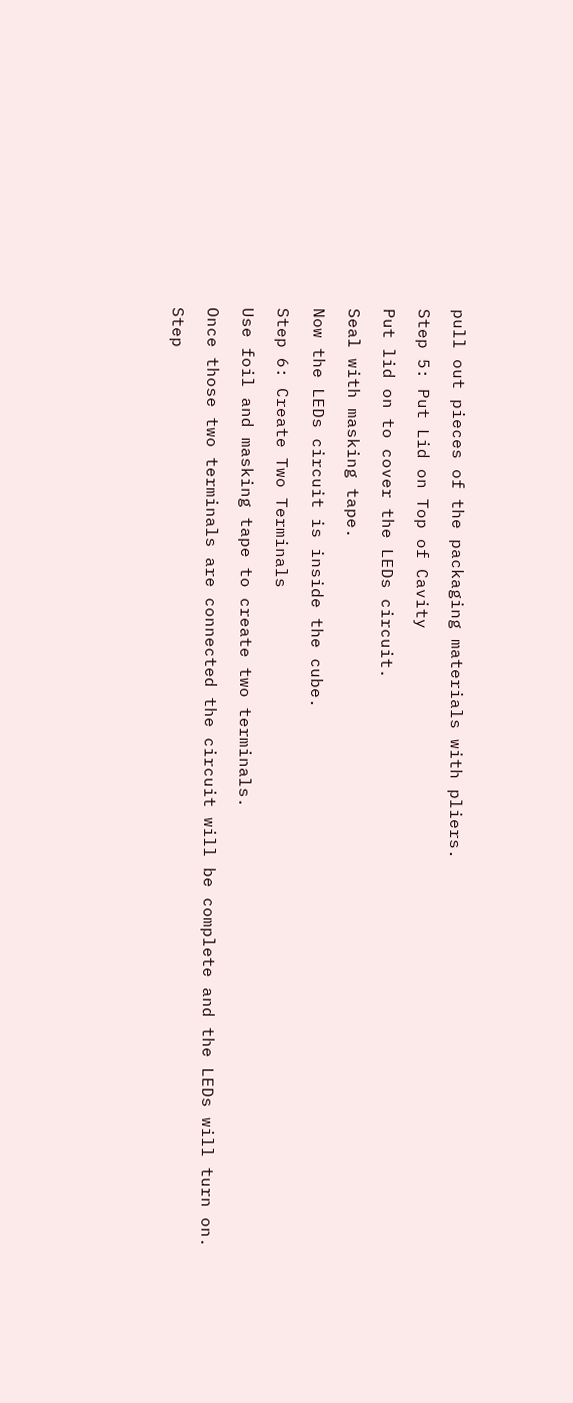pull out pieces of the packaging materials with pliers.

Step 5: Put Lid on Top of Cavity

Put lid on to cover the LEDs circuit.

Seal with masking tape.

Now the LEDs circuit is inside the cube.

Step 6: Create Two Terminals

Use foil and masking tape to create two terminals.

Once those two terminals are connected the circuit will be complete and the LEDs will turn on.

Step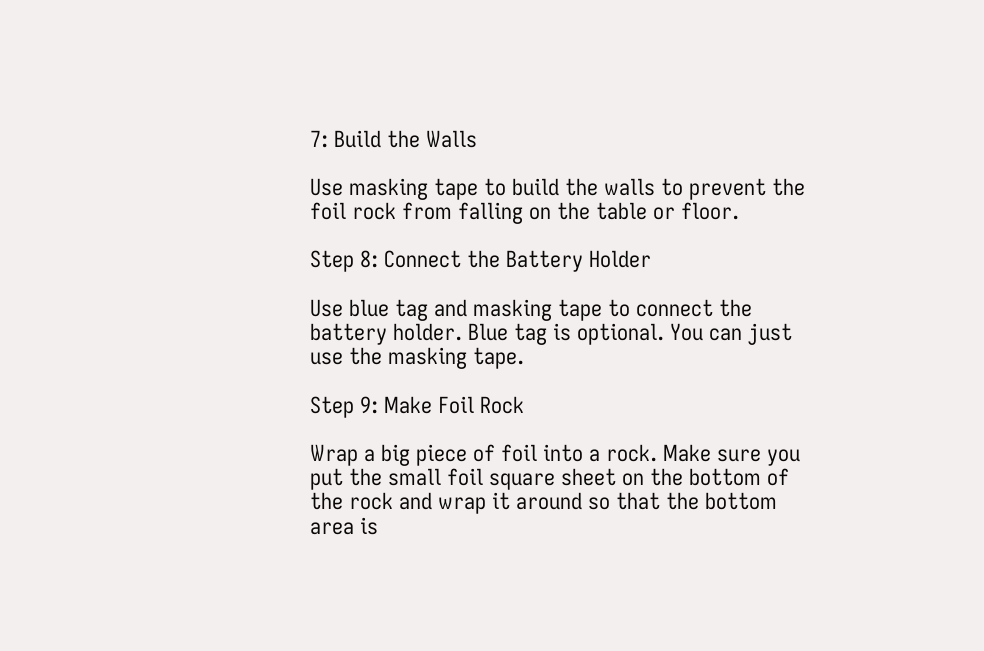7: Build the Walls

Use masking tape to build the walls to prevent the foil rock from falling on the table or floor.

Step 8: Connect the Battery Holder

Use blue tag and masking tape to connect the battery holder. Blue tag is optional. You can just use the masking tape.

Step 9: Make Foil Rock

Wrap a big piece of foil into a rock. Make sure you put the small foil square sheet on the bottom of the rock and wrap it around so that the bottom area is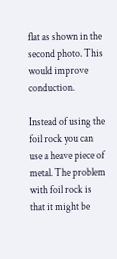flat as shown in the second photo. This would improve conduction.

Instead of using the foil rock you can use a heave piece of metal. The problem with foil rock is that it might be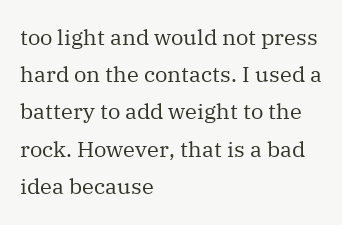too light and would not press hard on the contacts. I used a battery to add weight to the rock. However, that is a bad idea because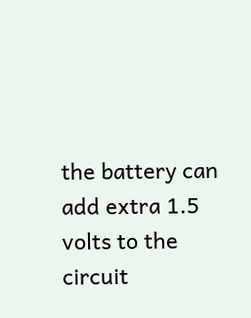the battery can add extra 1.5 volts to the circuit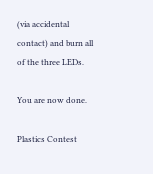(via accidental contact) and burn all of the three LEDs.

You are now done.

Plastics Contest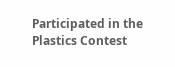Participated in the
Plastics Contest